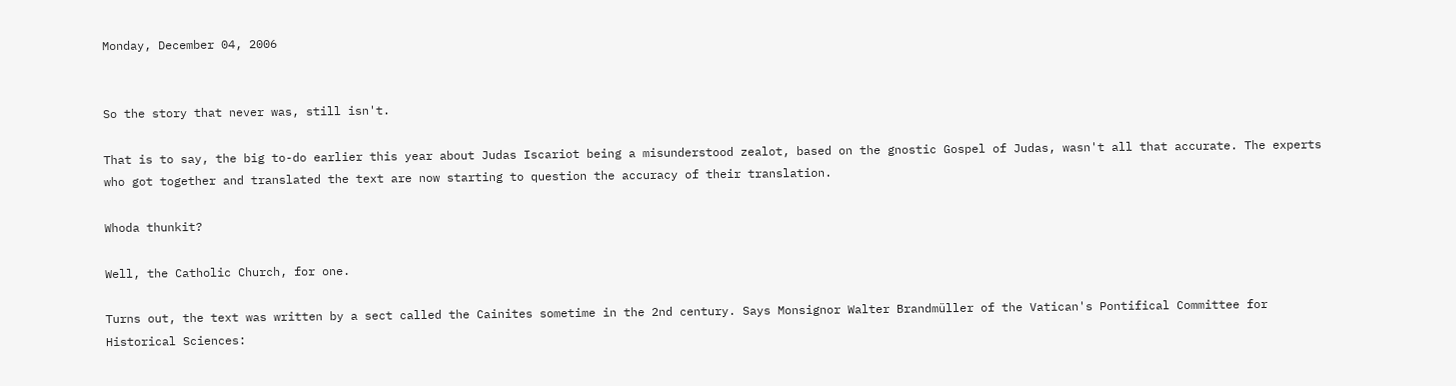Monday, December 04, 2006


So the story that never was, still isn't.

That is to say, the big to-do earlier this year about Judas Iscariot being a misunderstood zealot, based on the gnostic Gospel of Judas, wasn't all that accurate. The experts who got together and translated the text are now starting to question the accuracy of their translation.

Whoda thunkit?

Well, the Catholic Church, for one.

Turns out, the text was written by a sect called the Cainites sometime in the 2nd century. Says Monsignor Walter Brandmüller of the Vatican's Pontifical Committee for Historical Sciences: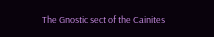The Gnostic sect of the Cainites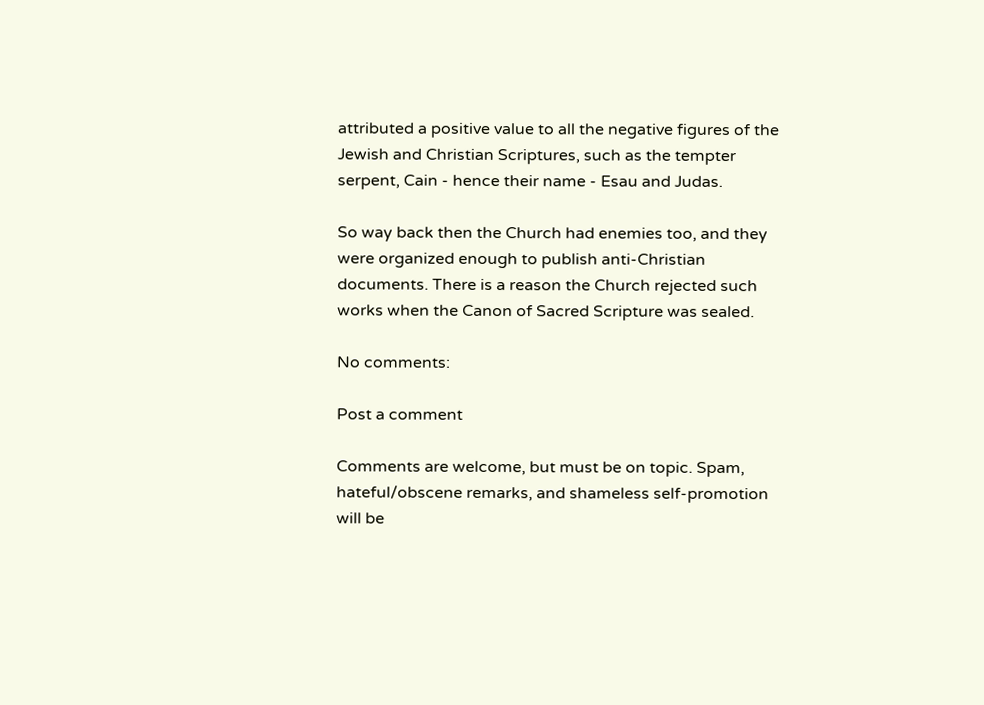attributed a positive value to all the negative figures of the Jewish and Christian Scriptures, such as the tempter serpent, Cain - hence their name - Esau and Judas.

So way back then the Church had enemies too, and they were organized enough to publish anti-Christian documents. There is a reason the Church rejected such works when the Canon of Sacred Scripture was sealed.

No comments:

Post a comment

Comments are welcome, but must be on topic. Spam, hateful/obscene remarks, and shameless self-promotion will be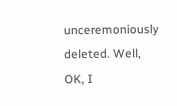unceremoniously deleted. Well, OK, I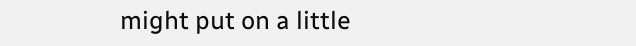might put on a little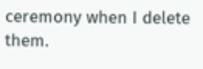ceremony when I delete them.